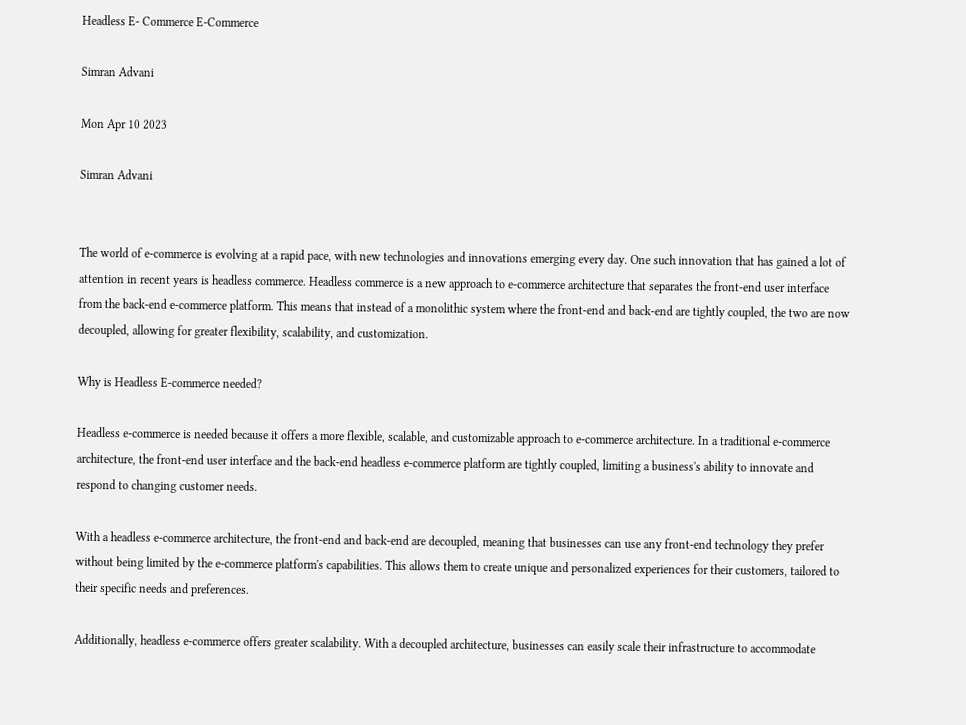Headless E- Commerce E-Commerce

Simran Advani

Mon Apr 10 2023

Simran Advani


The world of e-commerce is evolving at a rapid pace, with new technologies and innovations emerging every day. One such innovation that has gained a lot of attention in recent years is headless commerce. Headless commerce is a new approach to e-commerce architecture that separates the front-end user interface from the back-end e-commerce platform. This means that instead of a monolithic system where the front-end and back-end are tightly coupled, the two are now decoupled, allowing for greater flexibility, scalability, and customization.

Why is Headless E-commerce needed?

Headless e-commerce is needed because it offers a more flexible, scalable, and customizable approach to e-commerce architecture. In a traditional e-commerce architecture, the front-end user interface and the back-end headless e-commerce platform are tightly coupled, limiting a business's ability to innovate and respond to changing customer needs.

With a headless e-commerce architecture, the front-end and back-end are decoupled, meaning that businesses can use any front-end technology they prefer without being limited by the e-commerce platform's capabilities. This allows them to create unique and personalized experiences for their customers, tailored to their specific needs and preferences.

Additionally, headless e-commerce offers greater scalability. With a decoupled architecture, businesses can easily scale their infrastructure to accommodate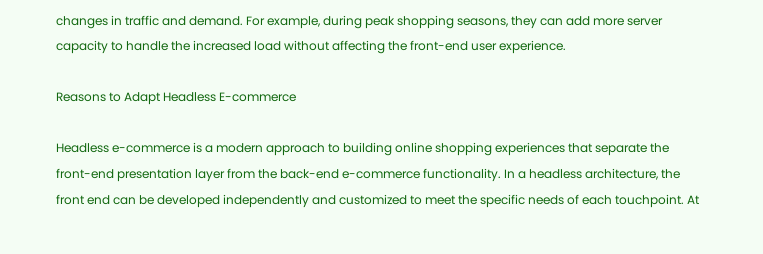changes in traffic and demand. For example, during peak shopping seasons, they can add more server capacity to handle the increased load without affecting the front-end user experience.

Reasons to Adapt Headless E-commerce

Headless e-commerce is a modern approach to building online shopping experiences that separate the front-end presentation layer from the back-end e-commerce functionality. In a headless architecture, the front end can be developed independently and customized to meet the specific needs of each touchpoint. At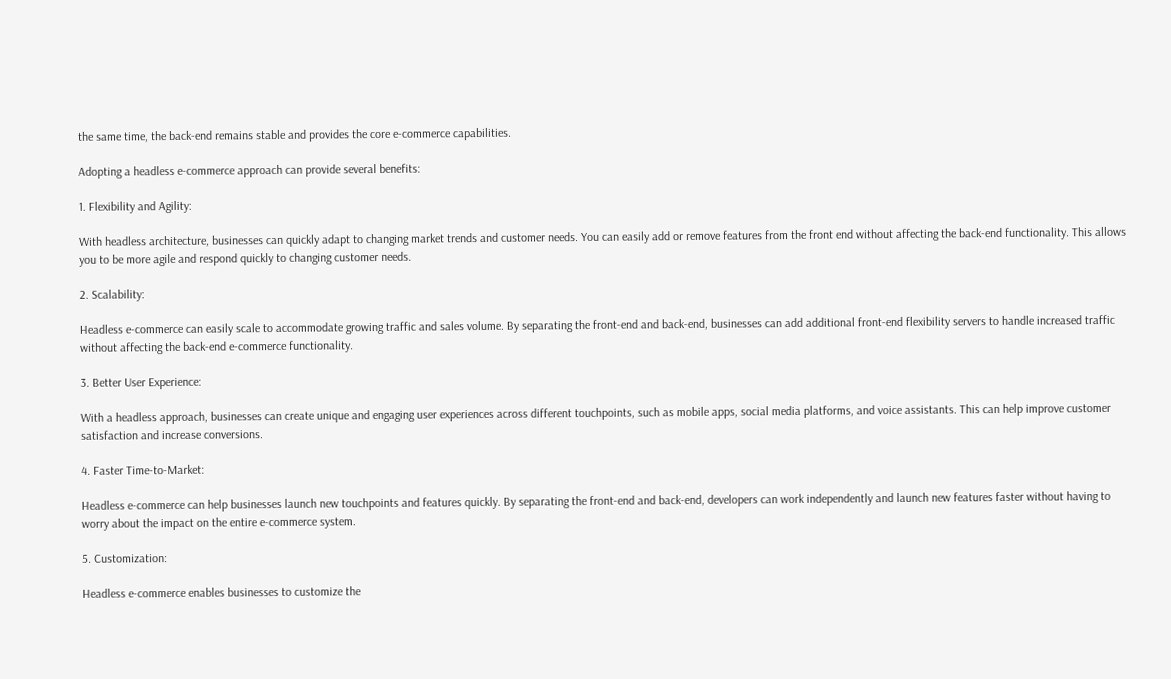the same time, the back-end remains stable and provides the core e-commerce capabilities.

Adopting a headless e-commerce approach can provide several benefits:

1. Flexibility and Agility:

With headless architecture, businesses can quickly adapt to changing market trends and customer needs. You can easily add or remove features from the front end without affecting the back-end functionality. This allows you to be more agile and respond quickly to changing customer needs.

2. Scalability:

Headless e-commerce can easily scale to accommodate growing traffic and sales volume. By separating the front-end and back-end, businesses can add additional front-end flexibility servers to handle increased traffic without affecting the back-end e-commerce functionality.

3. Better User Experience:

With a headless approach, businesses can create unique and engaging user experiences across different touchpoints, such as mobile apps, social media platforms, and voice assistants. This can help improve customer satisfaction and increase conversions.

4. Faster Time-to-Market:

Headless e-commerce can help businesses launch new touchpoints and features quickly. By separating the front-end and back-end, developers can work independently and launch new features faster without having to worry about the impact on the entire e-commerce system.

5. Customization:

Headless e-commerce enables businesses to customize the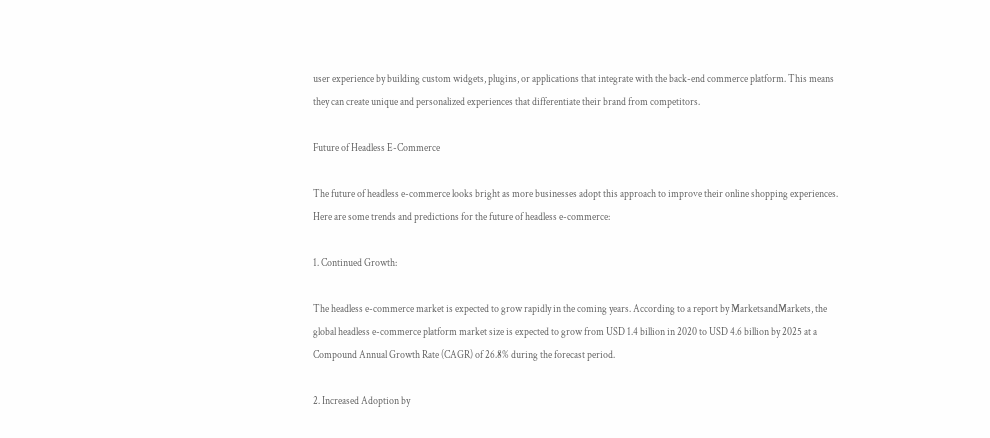user experience by building custom widgets, plugins, or applications that integrate with the back-end commerce platform. This means they can create unique and personalized experiences that differentiate their brand from competitors.

Future of Headless E-Commerce

The future of headless e-commerce looks bright as more businesses adopt this approach to improve their online shopping experiences. Here are some trends and predictions for the future of headless e-commerce:

1. Continued Growth:

The headless e-commerce market is expected to grow rapidly in the coming years. According to a report by MarketsandMarkets, the global headless e-commerce platform market size is expected to grow from USD 1.4 billion in 2020 to USD 4.6 billion by 2025 at a Compound Annual Growth Rate (CAGR) of 26.8% during the forecast period.

2. Increased Adoption by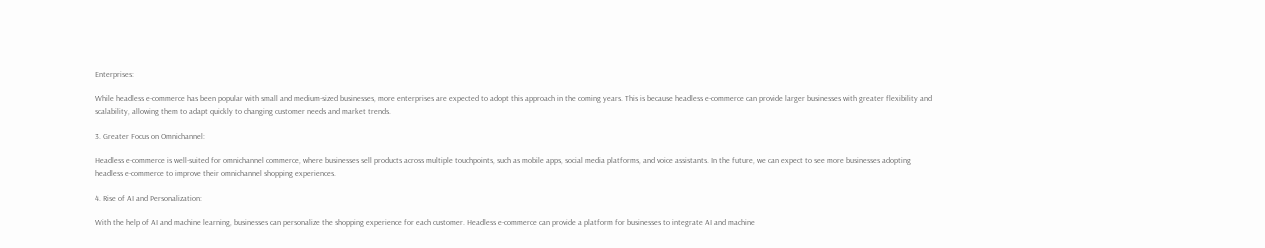Enterprises:

While headless e-commerce has been popular with small and medium-sized businesses, more enterprises are expected to adopt this approach in the coming years. This is because headless e-commerce can provide larger businesses with greater flexibility and scalability, allowing them to adapt quickly to changing customer needs and market trends.

3. Greater Focus on Omnichannel:

Headless e-commerce is well-suited for omnichannel commerce, where businesses sell products across multiple touchpoints, such as mobile apps, social media platforms, and voice assistants. In the future, we can expect to see more businesses adopting headless e-commerce to improve their omnichannel shopping experiences.

4. Rise of AI and Personalization:

With the help of AI and machine learning, businesses can personalize the shopping experience for each customer. Headless e-commerce can provide a platform for businesses to integrate AI and machine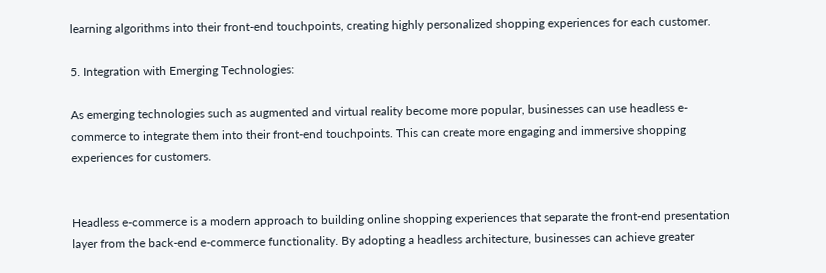learning algorithms into their front-end touchpoints, creating highly personalized shopping experiences for each customer.

5. Integration with Emerging Technologies:

As emerging technologies such as augmented and virtual reality become more popular, businesses can use headless e-commerce to integrate them into their front-end touchpoints. This can create more engaging and immersive shopping experiences for customers.


Headless e-commerce is a modern approach to building online shopping experiences that separate the front-end presentation layer from the back-end e-commerce functionality. By adopting a headless architecture, businesses can achieve greater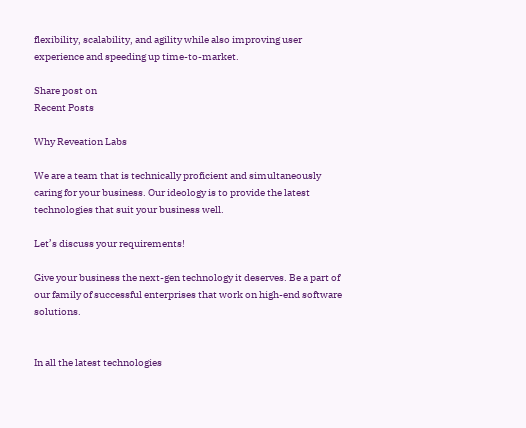flexibility, scalability, and agility while also improving user experience and speeding up time-to-market.

Share post on
Recent Posts

Why Reveation Labs

We are a team that is technically proficient and simultaneously caring for your business. Our ideology is to provide the latest technologies that suit your business well.

Let’s discuss your requirements!

Give your business the next-gen technology it deserves. Be a part of our family of successful enterprises that work on high-end software solutions.


In all the latest technologies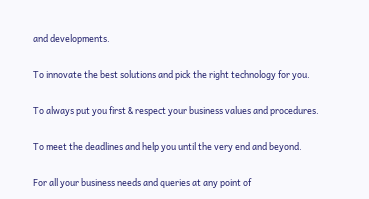and developments.


To innovate the best solutions and pick the right technology for you.


To always put you first & respect your business values and procedures.


To meet the deadlines and help you until the very end and beyond.


For all your business needs and queries at any point of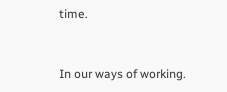time.


In our ways of working.